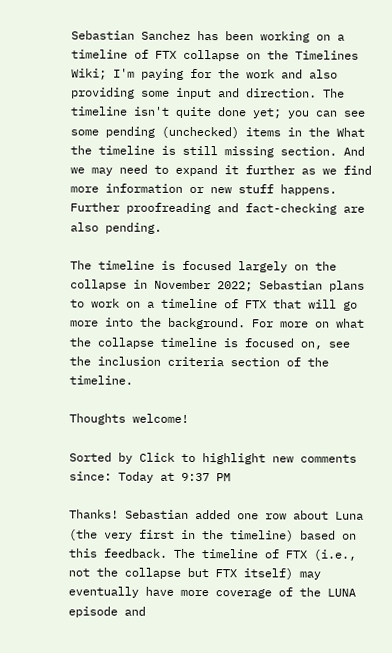Sebastian Sanchez has been working on a timeline of FTX collapse on the Timelines Wiki; I'm paying for the work and also providing some input and direction. The timeline isn't quite done yet; you can see some pending (unchecked) items in the What the timeline is still missing section. And we may need to expand it further as we find more information or new stuff happens. Further proofreading and fact-checking are also pending.

The timeline is focused largely on the collapse in November 2022; Sebastian plans to work on a timeline of FTX that will go more into the background. For more on what the collapse timeline is focused on, see the inclusion criteria section of the timeline.

Thoughts welcome!

Sorted by Click to highlight new comments since: Today at 9:37 PM

Thanks! Sebastian added one row about Luna (the very first in the timeline) based on this feedback. The timeline of FTX (i.e., not the collapse but FTX itself) may eventually have more coverage of the LUNA episode and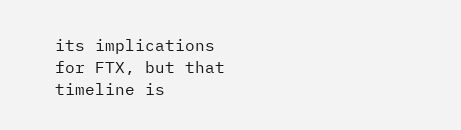its implications for FTX, but that timeline is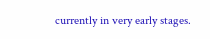currently in very early stages.